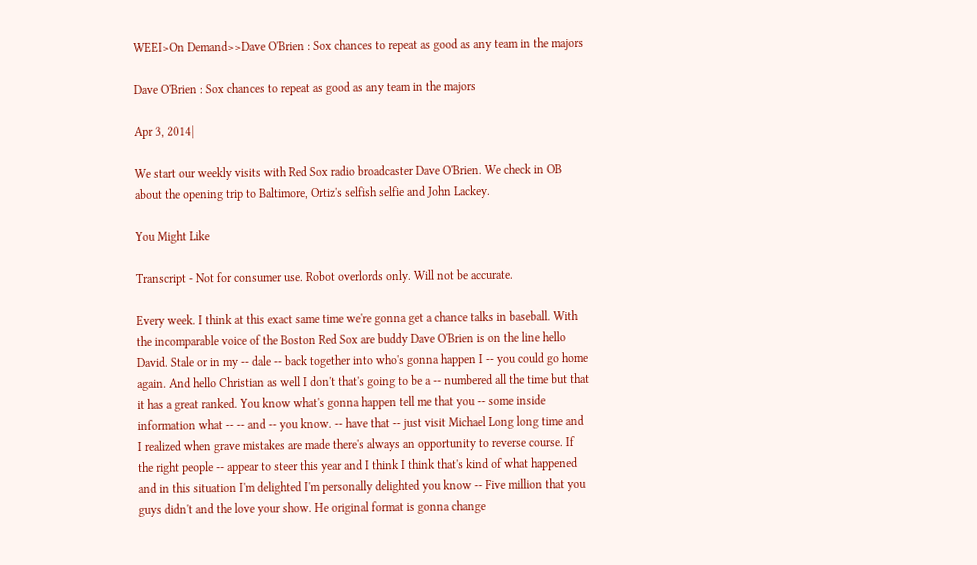WEEI>On Demand>>Dave O'Brien : Sox chances to repeat as good as any team in the majors

Dave O'Brien : Sox chances to repeat as good as any team in the majors

Apr 3, 2014|

We start our weekly visits with Red Sox radio broadcaster Dave O'Brien. We check in OB about the opening trip to Baltimore, Ortiz's selfish selfie and John Lackey.

You Might Like

Transcript - Not for consumer use. Robot overlords only. Will not be accurate.

Every week. I think at this exact same time we're gonna get a chance talks in baseball. With the incomparable voice of the Boston Red Sox are buddy Dave O'Brien is on the line hello David. Stale or in my -- dale -- back together into who's gonna happen I -- you could go home again. And hello Christian as well I don't that's going to be a -- numbered all the time but that it has a great ranked. You know what's gonna happen tell me that you -- some inside information what -- -- and -- you know. -- have that -- just visit Michael Long long time and I realized when grave mistakes are made there's always an opportunity to reverse course. If the right people -- appear to steer this year and I think I think that's kind of what happened and in this situation I'm delighted I'm personally delighted you know -- Five million that you guys didn't and the love your show. He original format is gonna change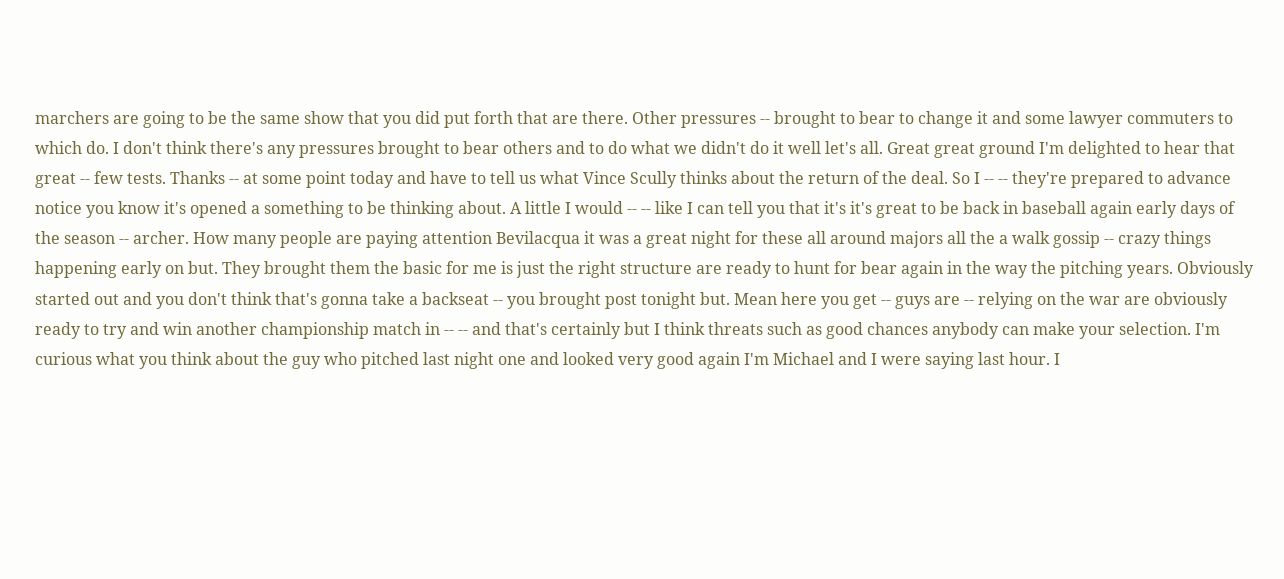marchers are going to be the same show that you did put forth that are there. Other pressures -- brought to bear to change it and some lawyer commuters to which do. I don't think there's any pressures brought to bear others and to do what we didn't do it well let's all. Great great ground I'm delighted to hear that great -- few tests. Thanks -- at some point today and have to tell us what Vince Scully thinks about the return of the deal. So I -- -- they're prepared to advance notice you know it's opened a something to be thinking about. A little I would -- -- like I can tell you that it's it's great to be back in baseball again early days of the season -- archer. How many people are paying attention Bevilacqua it was a great night for these all around majors all the a walk gossip -- crazy things happening early on but. They brought them the basic for me is just the right structure are ready to hunt for bear again in the way the pitching years. Obviously started out and you don't think that's gonna take a backseat -- you brought post tonight but. Mean here you get -- guys are -- relying on the war are obviously ready to try and win another championship match in -- -- and that's certainly but I think threats such as good chances anybody can make your selection. I'm curious what you think about the guy who pitched last night one and looked very good again I'm Michael and I were saying last hour. I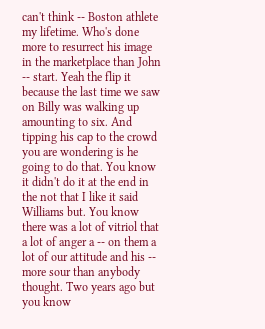can't think -- Boston athlete my lifetime. Who's done more to resurrect his image in the marketplace than John -- start. Yeah the flip it because the last time we saw on Billy was walking up amounting to six. And tipping his cap to the crowd you are wondering is he going to do that. You know it didn't do it at the end in the not that I like it said Williams but. You know there was a lot of vitriol that a lot of anger a -- on them a lot of our attitude and his -- more sour than anybody thought. Two years ago but you know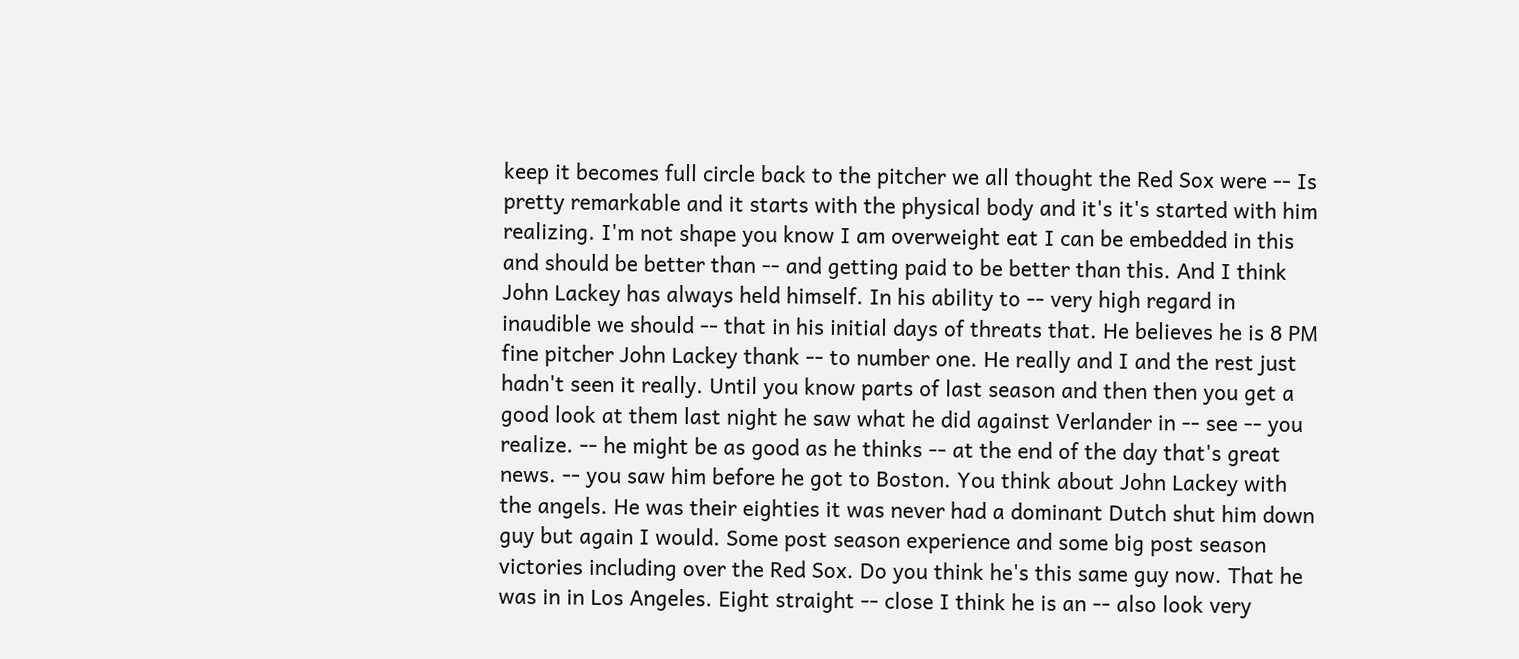keep it becomes full circle back to the pitcher we all thought the Red Sox were -- Is pretty remarkable and it starts with the physical body and it's it's started with him realizing. I'm not shape you know I am overweight eat I can be embedded in this and should be better than -- and getting paid to be better than this. And I think John Lackey has always held himself. In his ability to -- very high regard in inaudible we should -- that in his initial days of threats that. He believes he is 8 PM fine pitcher John Lackey thank -- to number one. He really and I and the rest just hadn't seen it really. Until you know parts of last season and then then you get a good look at them last night he saw what he did against Verlander in -- see -- you realize. -- he might be as good as he thinks -- at the end of the day that's great news. -- you saw him before he got to Boston. You think about John Lackey with the angels. He was their eighties it was never had a dominant Dutch shut him down guy but again I would. Some post season experience and some big post season victories including over the Red Sox. Do you think he's this same guy now. That he was in in Los Angeles. Eight straight -- close I think he is an -- also look very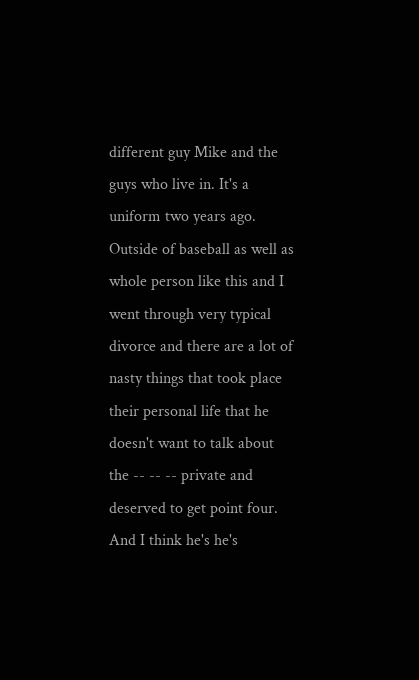different guy Mike and the guys who live in. It's a uniform two years ago. Outside of baseball as well as whole person like this and I went through very typical divorce and there are a lot of nasty things that took place their personal life that he doesn't want to talk about the -- -- -- private and deserved to get point four. And I think he's he's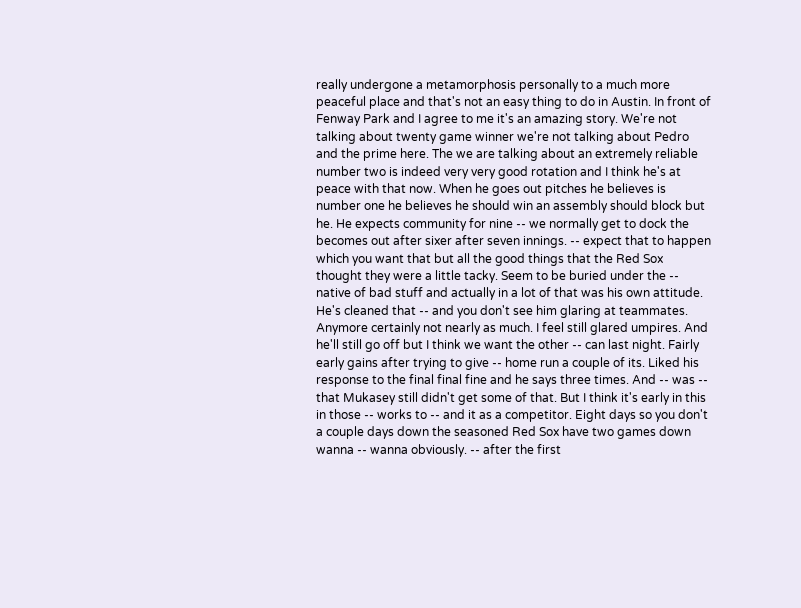really undergone a metamorphosis personally to a much more peaceful place and that's not an easy thing to do in Austin. In front of Fenway Park and I agree to me it's an amazing story. We're not talking about twenty game winner we're not talking about Pedro and the prime here. The we are talking about an extremely reliable number two is indeed very very good rotation and I think he's at peace with that now. When he goes out pitches he believes is number one he believes he should win an assembly should block but he. He expects community for nine -- we normally get to dock the becomes out after sixer after seven innings. -- expect that to happen which you want that but all the good things that the Red Sox thought they were a little tacky. Seem to be buried under the -- native of bad stuff and actually in a lot of that was his own attitude. He's cleaned that -- and you don't see him glaring at teammates. Anymore certainly not nearly as much. I feel still glared umpires. And he'll still go off but I think we want the other -- can last night. Fairly early gains after trying to give -- home run a couple of its. Liked his response to the final final fine and he says three times. And -- was -- that Mukasey still didn't get some of that. But I think it's early in this in those -- works to -- and it as a competitor. Eight days so you don't a couple days down the seasoned Red Sox have two games down wanna -- wanna obviously. -- after the first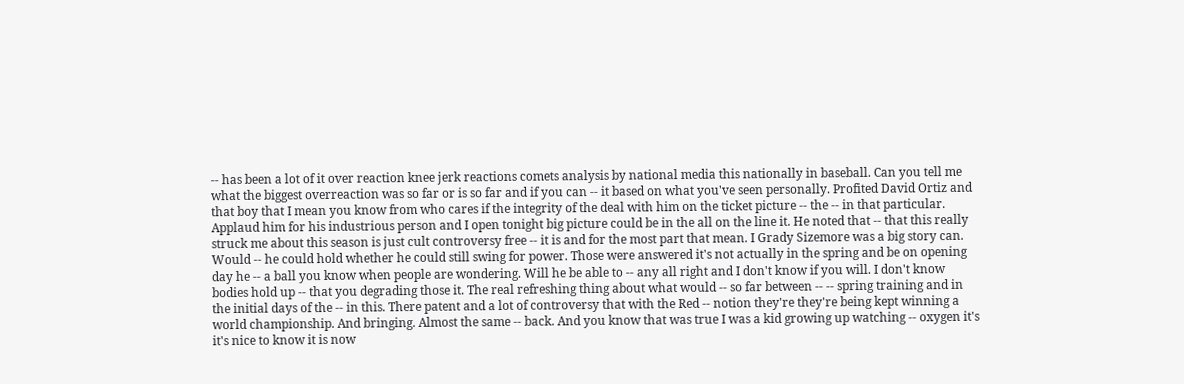-- has been a lot of it over reaction knee jerk reactions comets analysis by national media this nationally in baseball. Can you tell me what the biggest overreaction was so far or is so far and if you can -- it based on what you've seen personally. Profited David Ortiz and that boy that I mean you know from who cares if the integrity of the deal with him on the ticket picture -- the -- in that particular. Applaud him for his industrious person and I open tonight big picture could be in the all on the line it. He noted that -- that this really struck me about this season is just cult controversy free -- it is and for the most part that mean. I Grady Sizemore was a big story can. Would -- he could hold whether he could still swing for power. Those were answered it's not actually in the spring and be on opening day he -- a ball you know when people are wondering. Will he be able to -- any all right and I don't know if you will. I don't know bodies hold up -- that you degrading those it. The real refreshing thing about what would -- so far between -- -- spring training and in the initial days of the -- in this. There patent and a lot of controversy that with the Red -- notion they're they're being kept winning a world championship. And bringing. Almost the same -- back. And you know that was true I was a kid growing up watching -- oxygen it's it's nice to know it is now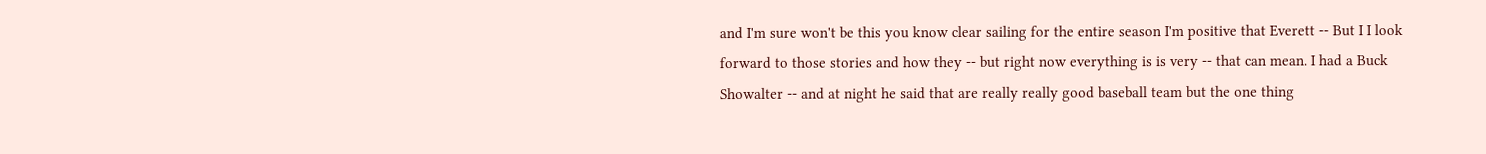and I'm sure won't be this you know clear sailing for the entire season I'm positive that Everett -- But I I look forward to those stories and how they -- but right now everything is is very -- that can mean. I had a Buck Showalter -- and at night he said that are really really good baseball team but the one thing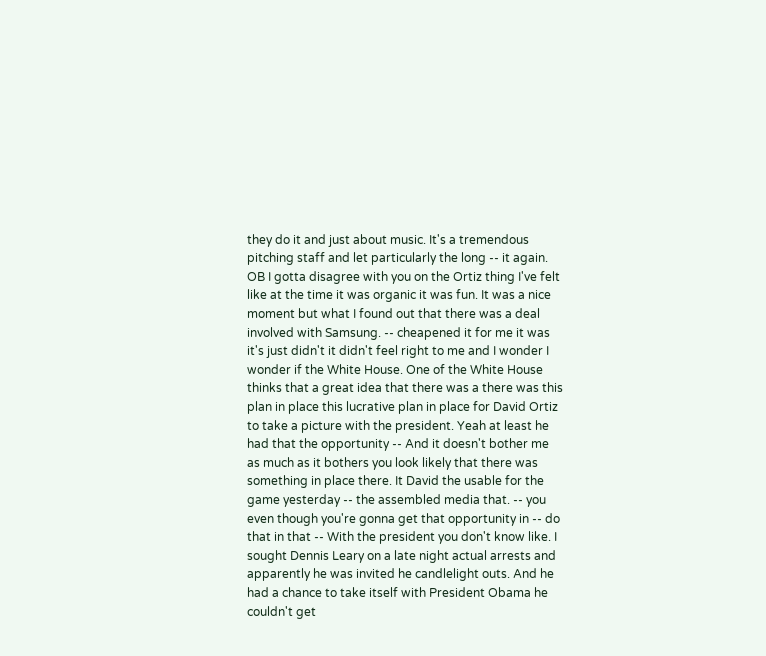they do it and just about music. It's a tremendous pitching staff and let particularly the long -- it again. OB I gotta disagree with you on the Ortiz thing I've felt like at the time it was organic it was fun. It was a nice moment but what I found out that there was a deal involved with Samsung. -- cheapened it for me it was it's just didn't it didn't feel right to me and I wonder I wonder if the White House. One of the White House thinks that a great idea that there was a there was this plan in place this lucrative plan in place for David Ortiz to take a picture with the president. Yeah at least he had that the opportunity -- And it doesn't bother me as much as it bothers you look likely that there was something in place there. It David the usable for the game yesterday -- the assembled media that. -- you even though you're gonna get that opportunity in -- do that in that -- With the president you don't know like. I sought Dennis Leary on a late night actual arrests and apparently he was invited he candlelight outs. And he had a chance to take itself with President Obama he couldn't get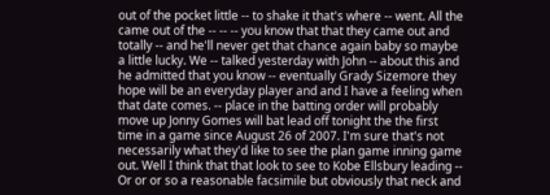out of the pocket little -- to shake it that's where -- went. All the came out of the -- -- -- you know that that they came out and totally -- and he'll never get that chance again baby so maybe a little lucky. We -- talked yesterday with John -- about this and he admitted that you know -- eventually Grady Sizemore they hope will be an everyday player and and I have a feeling when that date comes. -- place in the batting order will probably move up Jonny Gomes will bat lead off tonight the the first time in a game since August 26 of 2007. I'm sure that's not necessarily what they'd like to see the plan game inning game out. Well I think that that look to see to Kobe Ellsbury leading -- Or or or so a reasonable facsimile but obviously that neck and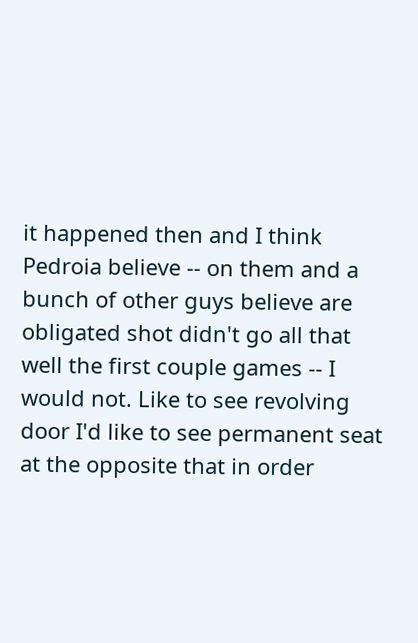it happened then and I think Pedroia believe -- on them and a bunch of other guys believe are obligated shot didn't go all that well the first couple games -- I would not. Like to see revolving door I'd like to see permanent seat at the opposite that in order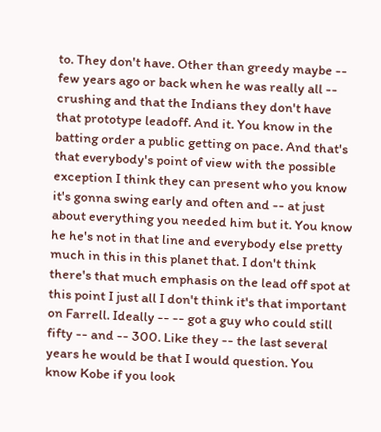to. They don't have. Other than greedy maybe -- few years ago or back when he was really all -- crushing and that the Indians they don't have that prototype leadoff. And it. You know in the batting order a public getting on pace. And that's that everybody's point of view with the possible exception I think they can present who you know it's gonna swing early and often and -- at just about everything you needed him but it. You know he he's not in that line and everybody else pretty much in this in this planet that. I don't think there's that much emphasis on the lead off spot at this point I just all I don't think it's that important on Farrell. Ideally -- -- got a guy who could still fifty -- and -- 300. Like they -- the last several years he would be that I would question. You know Kobe if you look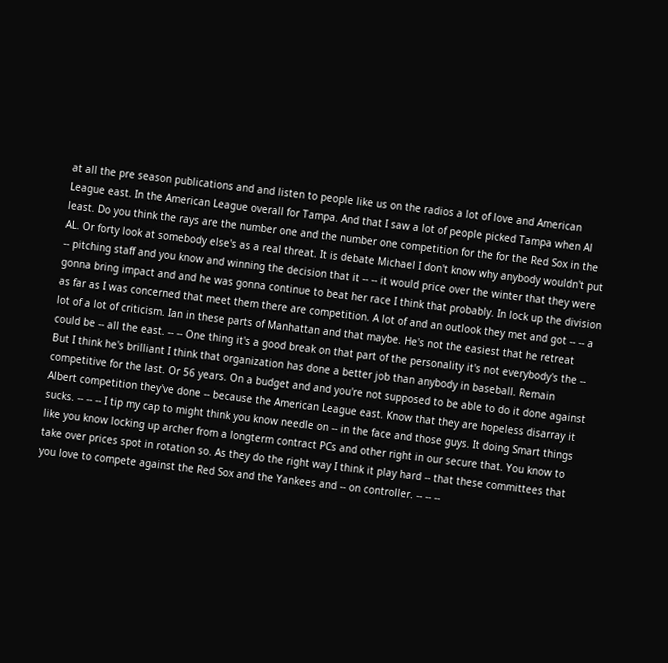at all the pre season publications and and listen to people like us on the radios a lot of love and American League east. In the American League overall for Tampa. And that I saw a lot of people picked Tampa when Al least. Do you think the rays are the number one and the number one competition for the for the Red Sox in the AL. Or forty look at somebody else's as a real threat. It is debate Michael I don't know why anybody wouldn't put -- pitching staff and you know and winning the decision that it -- -- it would price over the winter that they were gonna bring impact and and he was gonna continue to beat her race I think that probably. In lock up the division as far as I was concerned that meet them there are competition. A lot of and an outlook they met and got -- -- a lot of a lot of criticism. Ian in these parts of Manhattan and that maybe. He's not the easiest that he retreat could be -- all the east. -- -- One thing it's a good break on that part of the personality it's not everybody's the -- But I think he's brilliant I think that organization has done a better job than anybody in baseball. Remain competitive for the last. Or 56 years. On a budget and and you're not supposed to be able to do it done against Albert competition they've done -- because the American League east. Know that they are hopeless disarray it sucks. -- -- -- I tip my cap to might think you know needle on -- in the face and those guys. It doing Smart things like you know locking up archer from a longterm contract PCs and other right in our secure that. You know to take over prices spot in rotation so. As they do the right way I think it play hard -- that these committees that you love to compete against the Red Sox and the Yankees and -- on controller. -- -- --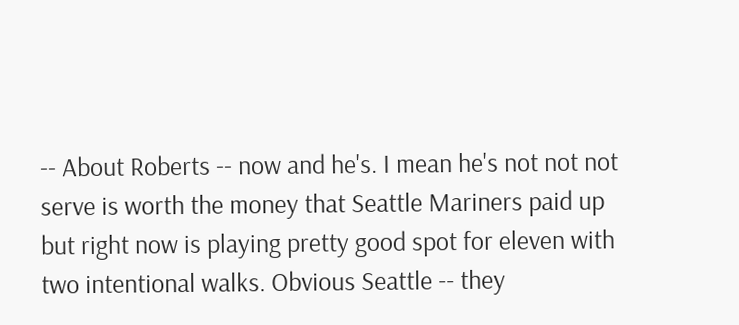-- About Roberts -- now and he's. I mean he's not not not serve is worth the money that Seattle Mariners paid up but right now is playing pretty good spot for eleven with two intentional walks. Obvious Seattle -- they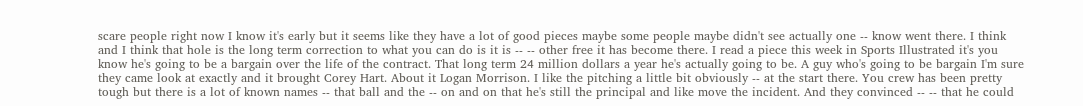scare people right now I know it's early but it seems like they have a lot of good pieces maybe some people maybe didn't see actually one -- know went there. I think and I think that hole is the long term correction to what you can do is it is -- -- other free it has become there. I read a piece this week in Sports Illustrated it's you know he's going to be a bargain over the life of the contract. That long term 24 million dollars a year he's actually going to be. A guy who's going to be bargain I'm sure they came look at exactly and it brought Corey Hart. About it Logan Morrison. I like the pitching a little bit obviously -- at the start there. You crew has been pretty tough but there is a lot of known names -- that ball and the -- on and on that he's still the principal and like move the incident. And they convinced -- -- that he could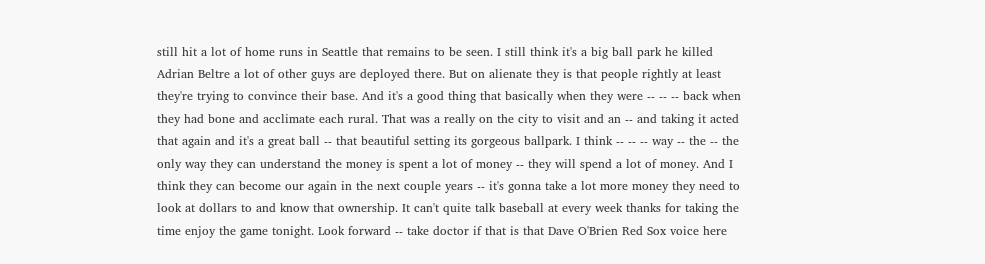still hit a lot of home runs in Seattle that remains to be seen. I still think it's a big ball park he killed Adrian Beltre a lot of other guys are deployed there. But on alienate they is that people rightly at least they're trying to convince their base. And it's a good thing that basically when they were -- -- -- back when they had bone and acclimate each rural. That was a really on the city to visit and an -- and taking it acted that again and it's a great ball -- that beautiful setting its gorgeous ballpark. I think -- -- -- way -- the -- the only way they can understand the money is spent a lot of money -- they will spend a lot of money. And I think they can become our again in the next couple years -- it's gonna take a lot more money they need to look at dollars to and know that ownership. It can't quite talk baseball at every week thanks for taking the time enjoy the game tonight. Look forward -- take doctor if that is that Dave O'Brien Red Sox voice here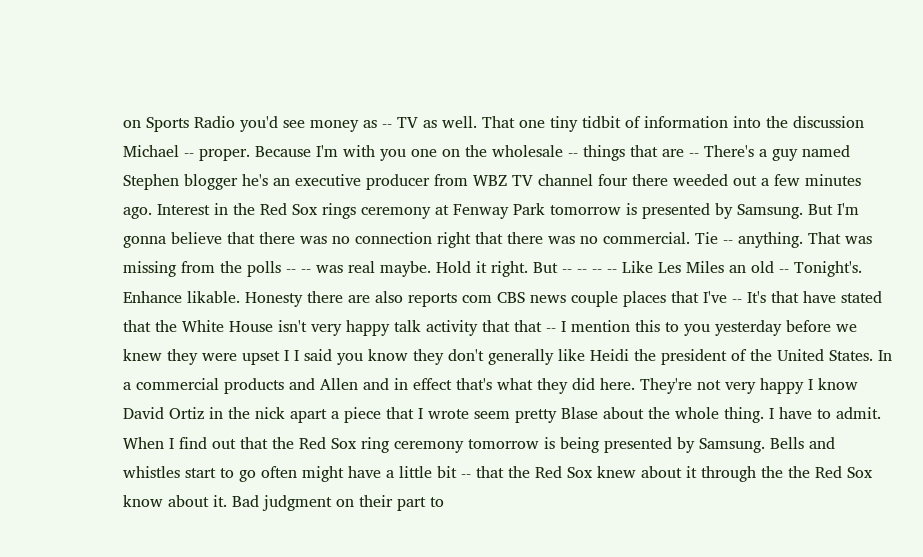on Sports Radio you'd see money as -- TV as well. That one tiny tidbit of information into the discussion Michael -- proper. Because I'm with you one on the wholesale -- things that are -- There's a guy named Stephen blogger he's an executive producer from WBZ TV channel four there weeded out a few minutes ago. Interest in the Red Sox rings ceremony at Fenway Park tomorrow is presented by Samsung. But I'm gonna believe that there was no connection right that there was no commercial. Tie -- anything. That was missing from the polls -- -- was real maybe. Hold it right. But -- -- -- -- Like Les Miles an old -- Tonight's. Enhance likable. Honesty there are also reports com CBS news couple places that I've -- It's that have stated that the White House isn't very happy talk activity that that -- I mention this to you yesterday before we knew they were upset I I said you know they don't generally like Heidi the president of the United States. In a commercial products and Allen and in effect that's what they did here. They're not very happy I know David Ortiz in the nick apart a piece that I wrote seem pretty Blase about the whole thing. I have to admit. When I find out that the Red Sox ring ceremony tomorrow is being presented by Samsung. Bells and whistles start to go often might have a little bit -- that the Red Sox knew about it through the the Red Sox know about it. Bad judgment on their part to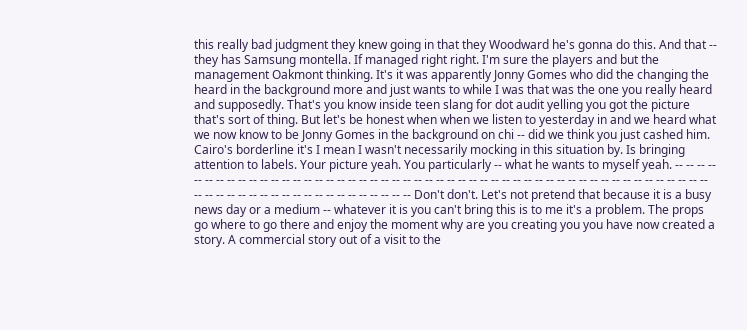this really bad judgment they knew going in that they Woodward he's gonna do this. And that -- they has Samsung montella. If managed right right. I'm sure the players and but the management Oakmont thinking. It's it was apparently Jonny Gomes who did the changing the heard in the background more and just wants to while I was that was the one you really heard and supposedly. That's you know inside teen slang for dot audit yelling you got the picture that's sort of thing. But let's be honest when when we listen to yesterday in and we heard what we now know to be Jonny Gomes in the background on chi -- did we think you just cashed him. Cairo's borderline it's I mean I wasn't necessarily mocking in this situation by. Is bringing attention to labels. Your picture yeah. You particularly -- what he wants to myself yeah. -- -- -- -- -- -- -- -- -- -- -- -- -- -- -- -- -- -- -- -- -- -- -- -- -- -- -- -- -- -- -- -- -- -- -- -- -- -- -- -- -- -- -- -- -- -- -- -- -- -- -- -- -- -- -- -- -- -- -- -- -- -- -- -- -- -- -- -- -- -- -- Don't don't. Let's not pretend that because it is a busy news day or a medium -- whatever it is you can't bring this is to me it's a problem. The props go where to go there and enjoy the moment why are you creating you you have now created a story. A commercial story out of a visit to the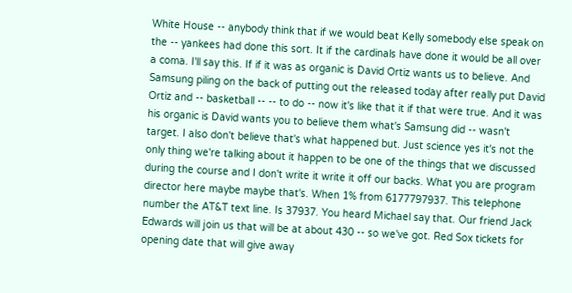White House -- anybody think that if we would beat Kelly somebody else speak on the -- yankees had done this sort. It if the cardinals have done it would be all over a coma. I'll say this. If if it was as organic is David Ortiz wants us to believe. And Samsung piling on the back of putting out the released today after really put David Ortiz and -- basketball -- -- to do -- now it's like that it if that were true. And it was his organic is David wants you to believe them what's Samsung did -- wasn't target. I also don't believe that's what happened but. Just science yes it's not the only thing we're talking about it happen to be one of the things that we discussed during the course and I don't write it write it off our backs. What you are program director here maybe maybe that's. When 1% from 6177797937. This telephone number the AT&T text line. Is 37937. You heard Michael say that. Our friend Jack Edwards will join us that will be at about 430 -- so we've got. Red Sox tickets for opening date that will give away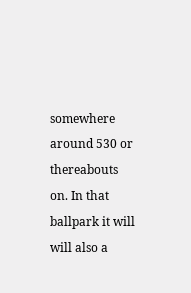somewhere around 530 or thereabouts on. In that ballpark it will will also a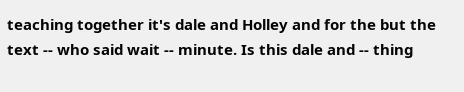teaching together it's dale and Holley and for the but the text -- who said wait -- minute. Is this dale and -- thing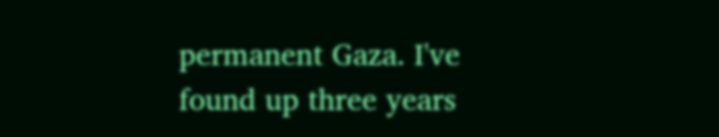permanent Gaza. I've found up three years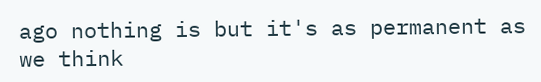ago nothing is but it's as permanent as we think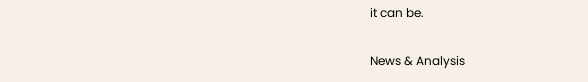it can be.

News & Analysis